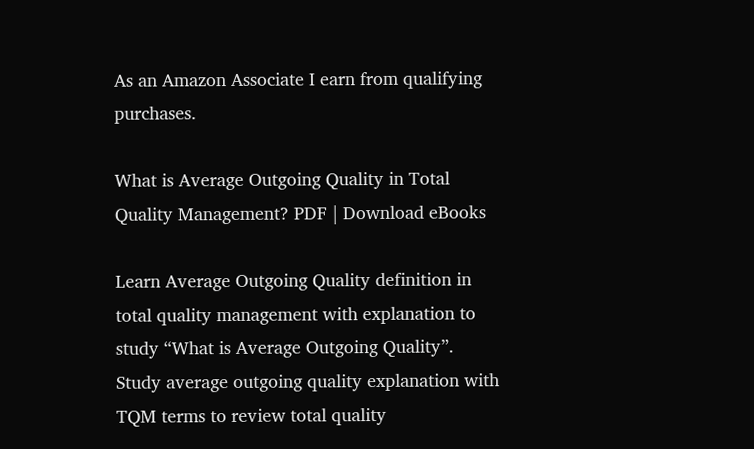As an Amazon Associate I earn from qualifying purchases.

What is Average Outgoing Quality in Total Quality Management? PDF | Download eBooks

Learn Average Outgoing Quality definition in total quality management with explanation to study “What is Average Outgoing Quality”. Study average outgoing quality explanation with TQM terms to review total quality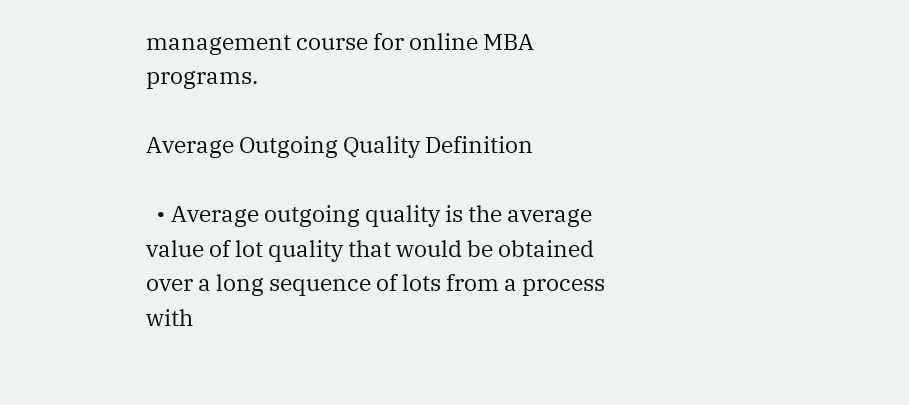management course for online MBA programs.

Average Outgoing Quality Definition

  • Average outgoing quality is the average value of lot quality that would be obtained over a long sequence of lots from a process with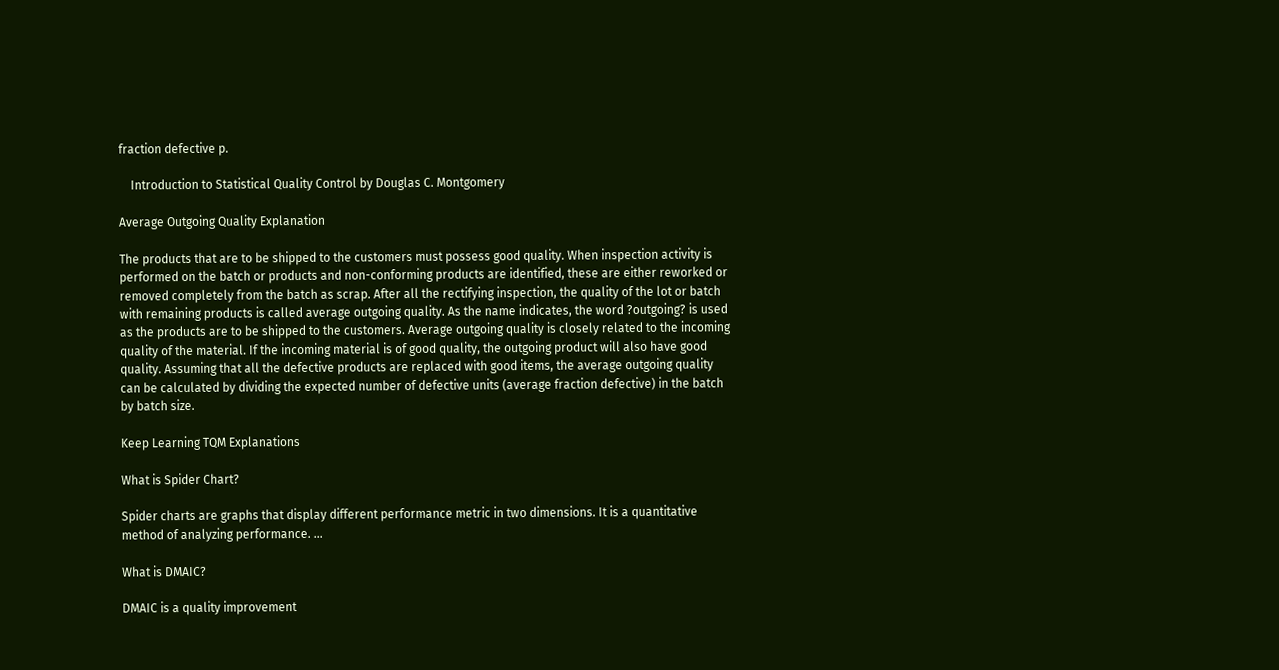fraction defective p.

    Introduction to Statistical Quality Control by Douglas C. Montgomery

Average Outgoing Quality Explanation

The products that are to be shipped to the customers must possess good quality. When inspection activity is performed on the batch or products and non-conforming products are identified, these are either reworked or removed completely from the batch as scrap. After all the rectifying inspection, the quality of the lot or batch with remaining products is called average outgoing quality. As the name indicates, the word ?outgoing? is used as the products are to be shipped to the customers. Average outgoing quality is closely related to the incoming quality of the material. If the incoming material is of good quality, the outgoing product will also have good quality. Assuming that all the defective products are replaced with good items, the average outgoing quality can be calculated by dividing the expected number of defective units (average fraction defective) in the batch by batch size.

Keep Learning TQM Explanations

What is Spider Chart?

Spider charts are graphs that display different performance metric in two dimensions. It is a quantitative method of analyzing performance. ...

What is DMAIC?

DMAIC is a quality improvement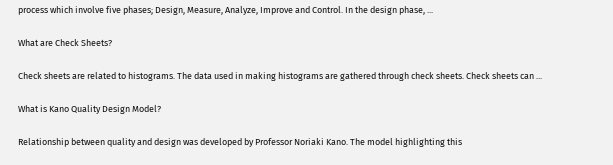process which involve five phases; Design, Measure, Analyze, Improve and Control. In the design phase, ...

What are Check Sheets?

Check sheets are related to histograms. The data used in making histograms are gathered through check sheets. Check sheets can ...

What is Kano Quality Design Model?

Relationship between quality and design was developed by Professor Noriaki Kano. The model highlighting this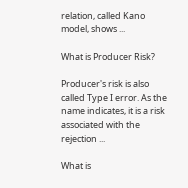relation, called Kano model, shows ...

What is Producer Risk?

Producer's risk is also called Type I error. As the name indicates, it is a risk associated with the rejection ...

What is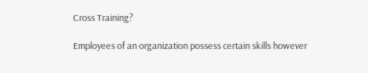Cross Training?

Employees of an organization possess certain skills however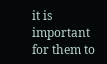it is important for them to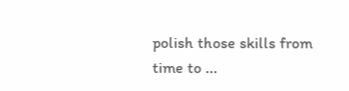polish those skills from time to ...